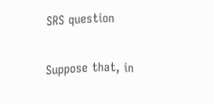SRS question

Suppose that, in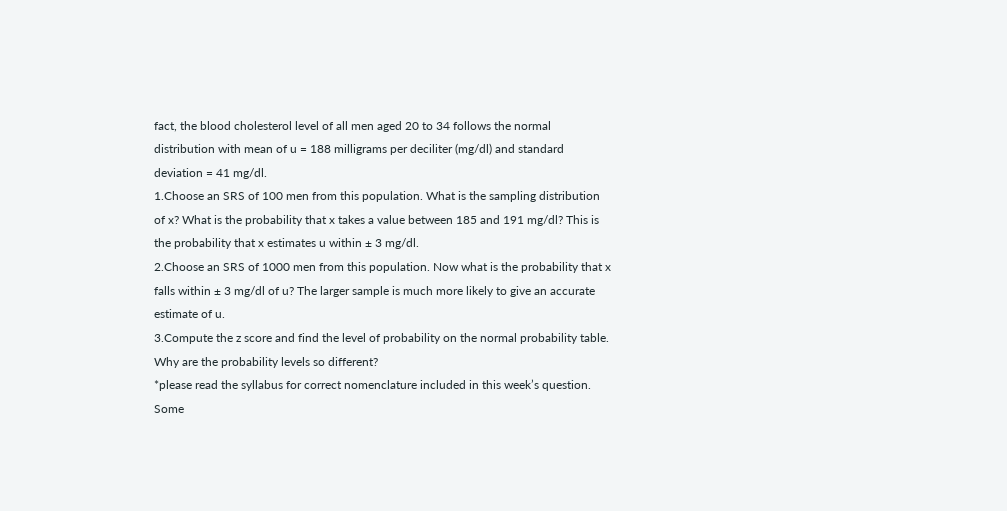fact, the blood cholesterol level of all men aged 20 to 34 follows the normal distribution with mean of u = 188 milligrams per deciliter (mg/dl) and standard deviation = 41 mg/dl.
1.Choose an SRS of 100 men from this population. What is the sampling distribution of x? What is the probability that x takes a value between 185 and 191 mg/dl? This is the probability that x estimates u within ± 3 mg/dl.
2.Choose an SRS of 1000 men from this population. Now what is the probability that x falls within ± 3 mg/dl of u? The larger sample is much more likely to give an accurate estimate of u.
3.Compute the z score and find the level of probability on the normal probability table. Why are the probability levels so different?
*please read the syllabus for correct nomenclature included in this week’s question. Some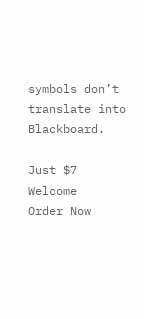symbols don’t translate into Blackboard.

Just $7 Welcome
Order Now